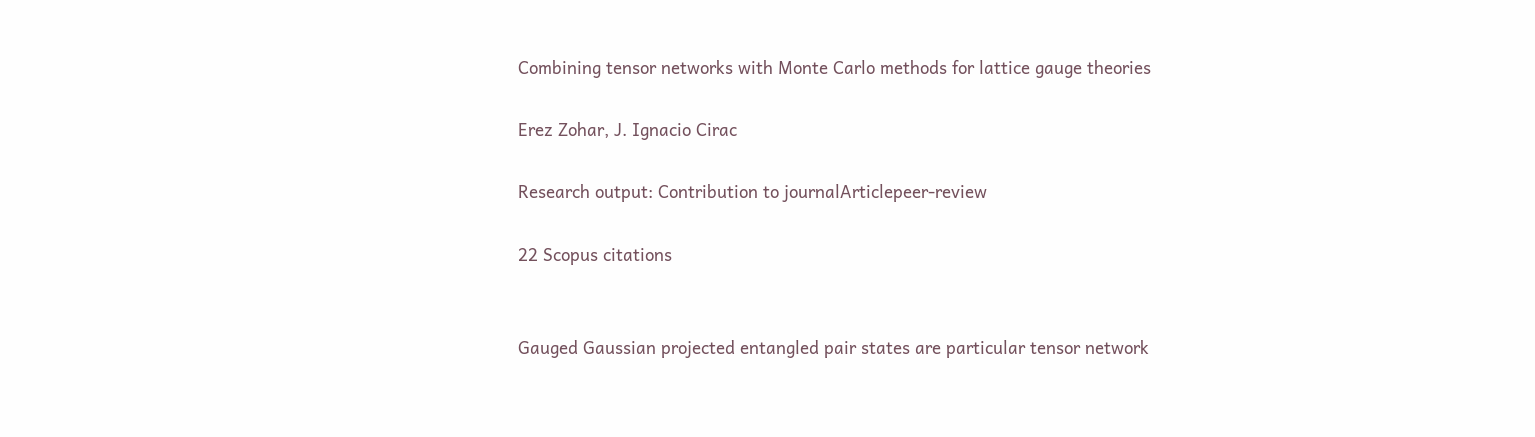Combining tensor networks with Monte Carlo methods for lattice gauge theories

Erez Zohar, J. Ignacio Cirac

Research output: Contribution to journalArticlepeer-review

22 Scopus citations


Gauged Gaussian projected entangled pair states are particular tensor network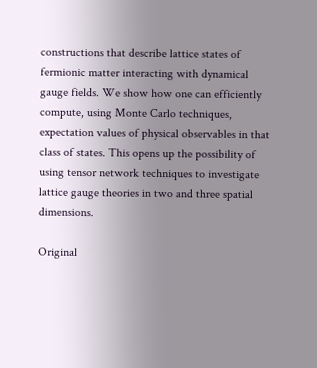constructions that describe lattice states of fermionic matter interacting with dynamical gauge fields. We show how one can efficiently compute, using Monte Carlo techniques, expectation values of physical observables in that class of states. This opens up the possibility of using tensor network techniques to investigate lattice gauge theories in two and three spatial dimensions.

Original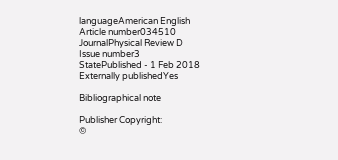languageAmerican English
Article number034510
JournalPhysical Review D
Issue number3
StatePublished - 1 Feb 2018
Externally publishedYes

Bibliographical note

Publisher Copyright:
©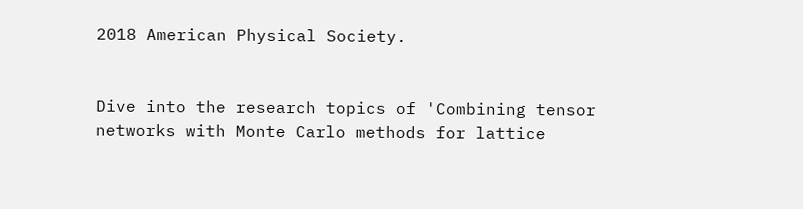2018 American Physical Society.


Dive into the research topics of 'Combining tensor networks with Monte Carlo methods for lattice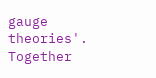gauge theories'. Together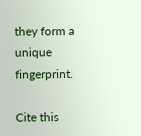they form a unique fingerprint.

Cite this